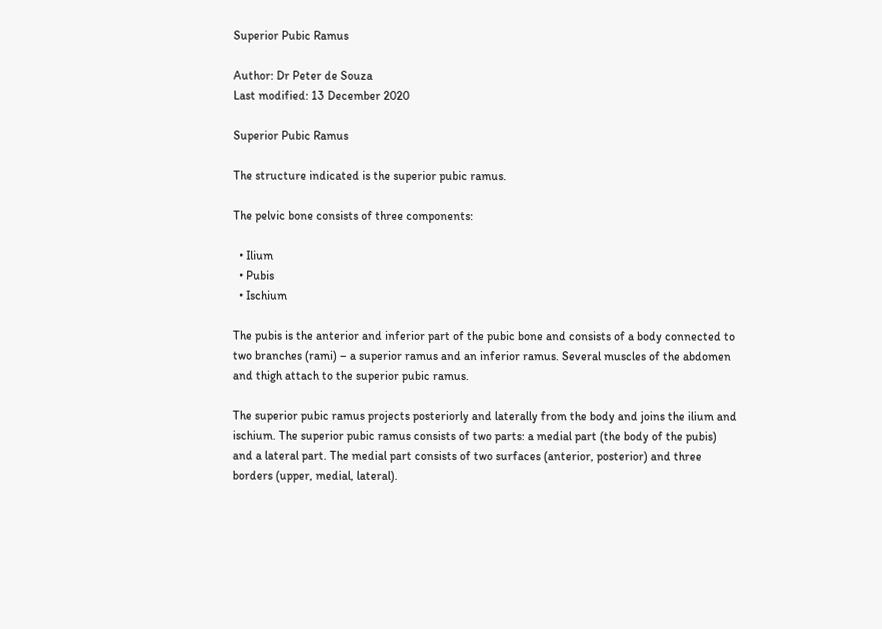Superior Pubic Ramus

Author: Dr Peter de Souza
Last modified: 13 December 2020

Superior Pubic Ramus

The structure indicated is the superior pubic ramus.

The pelvic bone consists of three components:

  • Ilium
  • Pubis
  • Ischium

The pubis is the anterior and inferior part of the pubic bone and consists of a body connected to two branches (rami) – a superior ramus and an inferior ramus. Several muscles of the abdomen and thigh attach to the superior pubic ramus.

The superior pubic ramus projects posteriorly and laterally from the body and joins the ilium and ischium. The superior pubic ramus consists of two parts: a medial part (the body of the pubis) and a lateral part. The medial part consists of two surfaces (anterior, posterior) and three borders (upper, medial, lateral).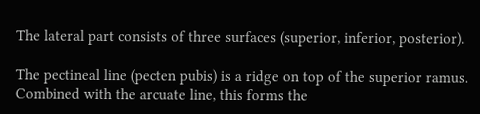The lateral part consists of three surfaces (superior, inferior, posterior).

The pectineal line (pecten pubis) is a ridge on top of the superior ramus. Combined with the arcuate line, this forms the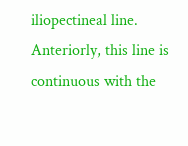iliopectineal line. Anteriorly, this line is continuous with the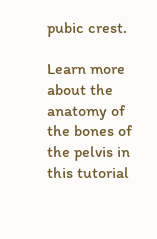pubic crest.

Learn more about the anatomy of the bones of the pelvis in this tutorial